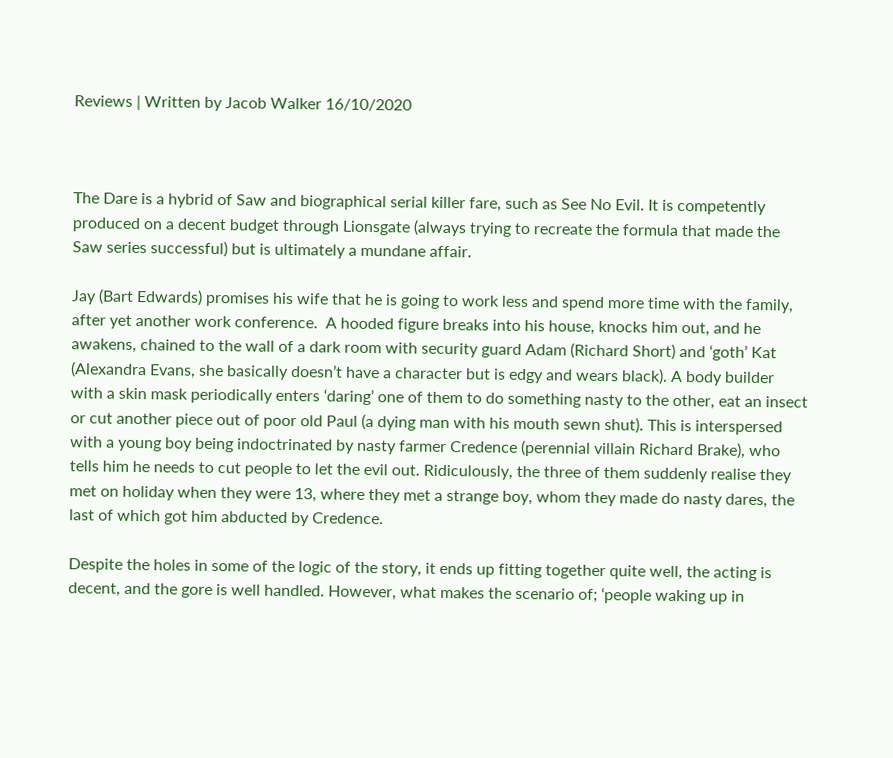Reviews | Written by Jacob Walker 16/10/2020



The Dare is a hybrid of Saw and biographical serial killer fare, such as See No Evil. It is competently produced on a decent budget through Lionsgate (always trying to recreate the formula that made the Saw series successful) but is ultimately a mundane affair.

Jay (Bart Edwards) promises his wife that he is going to work less and spend more time with the family, after yet another work conference.  A hooded figure breaks into his house, knocks him out, and he awakens, chained to the wall of a dark room with security guard Adam (Richard Short) and ‘goth’ Kat (Alexandra Evans, she basically doesn’t have a character but is edgy and wears black). A body builder with a skin mask periodically enters ‘daring’ one of them to do something nasty to the other, eat an insect or cut another piece out of poor old Paul (a dying man with his mouth sewn shut). This is interspersed with a young boy being indoctrinated by nasty farmer Credence (perennial villain Richard Brake), who tells him he needs to cut people to let the evil out. Ridiculously, the three of them suddenly realise they met on holiday when they were 13, where they met a strange boy, whom they made do nasty dares, the last of which got him abducted by Credence.

Despite the holes in some of the logic of the story, it ends up fitting together quite well, the acting is decent, and the gore is well handled. However, what makes the scenario of; ‘people waking up in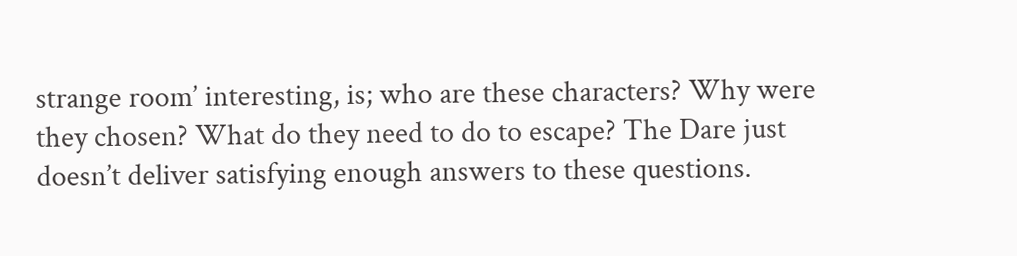strange room’ interesting, is; who are these characters? Why were they chosen? What do they need to do to escape? The Dare just doesn’t deliver satisfying enough answers to these questions.